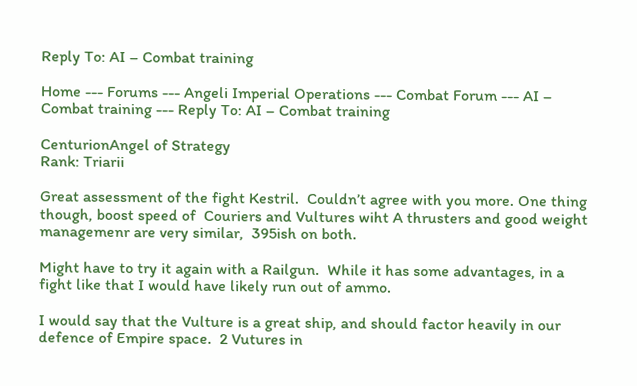Reply To: AI – Combat training

Home --- Forums --- Angeli Imperial Operations --- Combat Forum --- AI – Combat training --- Reply To: AI – Combat training

CenturionAngel of Strategy
Rank: Triarii

Great assessment of the fight Kestril.  Couldn’t agree with you more. One thing though, boost speed of  Couriers and Vultures wiht A thrusters and good weight managemenr are very similar,  395ish on both.

Might have to try it again with a Railgun.  While it has some advantages, in a fight like that I would have likely run out of ammo.

I would say that the Vulture is a great ship, and should factor heavily in our defence of Empire space.  2 Vutures in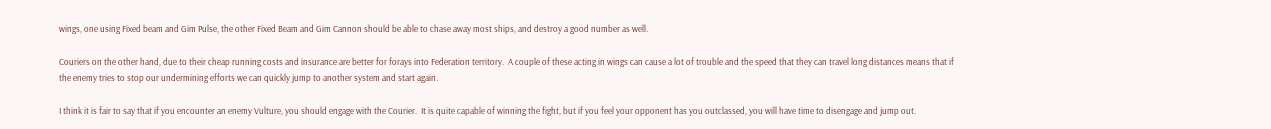wings, one using Fixed beam and Gim Pulse, the other Fixed Beam and Gim Cannon should be able to chase away most ships, and destroy a good number as well.

Couriers on the other hand, due to their cheap running costs and insurance are better for forays into Federation territory.  A couple of these acting in wings can cause a lot of trouble and the speed that they can travel long distances means that if the enemy tries to stop our undermining efforts we can quickly jump to another system and start again.

I think it is fair to say that if you encounter an enemy Vulture, you should engage with the Courier.  It is quite capable of winning the fight, but if you feel your opponent has you outclassed, you will have time to disengage and jump out.